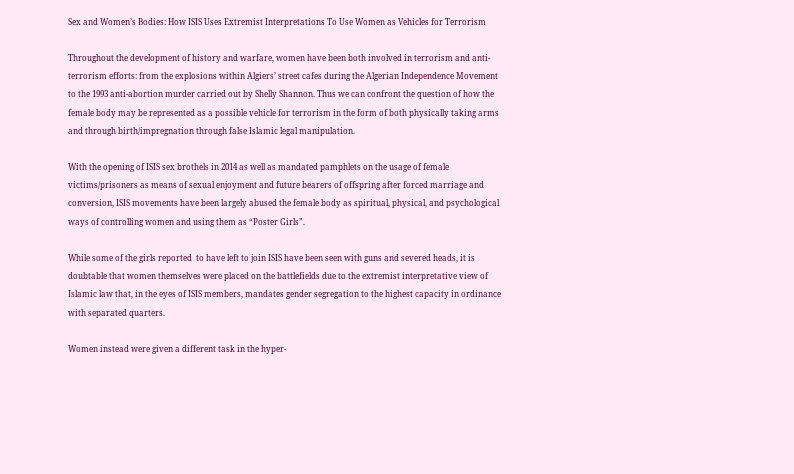Sex and Women’s Bodies: How ISIS Uses Extremist Interpretations To Use Women as Vehicles for Terrorism

Throughout the development of history and warfare, women have been both involved in terrorism and anti-terrorism efforts: from the explosions within Algiers’ street cafes during the Algerian Independence Movement  to the 1993 anti-abortion murder carried out by Shelly Shannon. Thus we can confront the question of how the female body may be represented as a possible vehicle for terrorism in the form of both physically taking arms and through birth/impregnation through false Islamic legal manipulation.

With the opening of ISIS sex brothels in 2014 as well as mandated pamphlets on the usage of female victims/prisoners as means of sexual enjoyment and future bearers of offspring after forced marriage and conversion, ISIS movements have been largely abused the female body as spiritual, physical, and psychological ways of controlling women and using them as “Poster Girls”.

While some of the girls reported  to have left to join ISIS have been seen with guns and severed heads, it is doubtable that women themselves were placed on the battlefields due to the extremist interpretative view of Islamic law that, in the eyes of ISIS members, mandates gender segregation to the highest capacity in ordinance with separated quarters.

Women instead were given a different task in the hyper-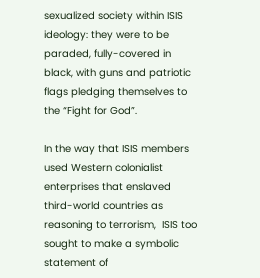sexualized society within ISIS ideology: they were to be paraded, fully-covered in black, with guns and patriotic flags pledging themselves to the “Fight for God”.

In the way that ISIS members used Western colonialist enterprises that enslaved third-world countries as reasoning to terrorism,  ISIS too sought to make a symbolic statement of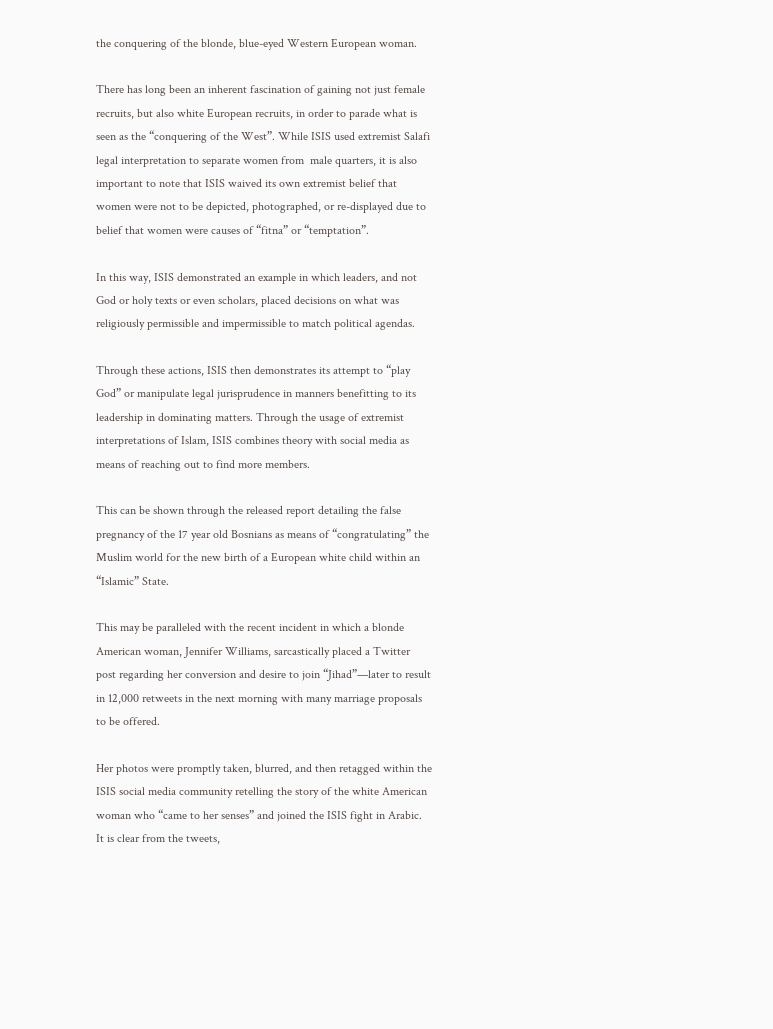the conquering of the blonde, blue-eyed Western European woman.

There has long been an inherent fascination of gaining not just female recruits, but also white European recruits, in order to parade what is seen as the “conquering of the West”. While ISIS used extremist Salafi legal interpretation to separate women from  male quarters, it is also important to note that ISIS waived its own extremist belief that women were not to be depicted, photographed, or re-displayed due to belief that women were causes of “fitna” or “temptation”.

In this way, ISIS demonstrated an example in which leaders, and not God or holy texts or even scholars, placed decisions on what was religiously permissible and impermissible to match political agendas.

Through these actions, ISIS then demonstrates its attempt to “play God” or manipulate legal jurisprudence in manners benefitting to its leadership in dominating matters. Through the usage of extremist interpretations of Islam, ISIS combines theory with social media as means of reaching out to find more members.

This can be shown through the released report detailing the false pregnancy of the 17 year old Bosnians as means of “congratulating” the Muslim world for the new birth of a European white child within an “Islamic” State.

This may be paralleled with the recent incident in which a blonde American woman, Jennifer Williams, sarcastically placed a Twitter post regarding her conversion and desire to join “Jihad”—later to result in 12,000 retweets in the next morning with many marriage proposals to be offered.

Her photos were promptly taken, blurred, and then retagged within the ISIS social media community retelling the story of the white American woman who “came to her senses” and joined the ISIS fight in Arabic. It is clear from the tweets,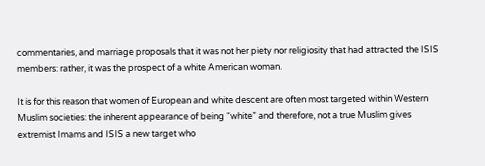commentaries, and marriage proposals that it was not her piety nor religiosity that had attracted the ISIS members: rather, it was the prospect of a white American woman.

It is for this reason that women of European and white descent are often most targeted within Western Muslim societies: the inherent appearance of being “white” and therefore, not a true Muslim gives extremist Imams and ISIS a new target who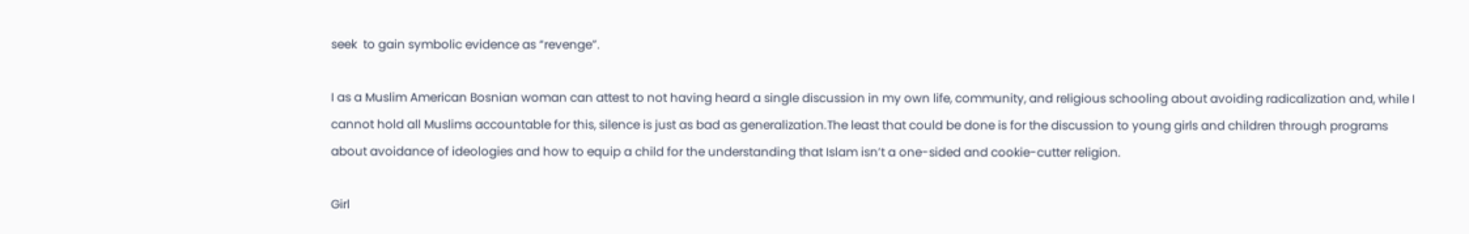seek  to gain symbolic evidence as “revenge”.

I as a Muslim American Bosnian woman can attest to not having heard a single discussion in my own life, community, and religious schooling about avoiding radicalization and, while I cannot hold all Muslims accountable for this, silence is just as bad as generalization.The least that could be done is for the discussion to young girls and children through programs about avoidance of ideologies and how to equip a child for the understanding that Islam isn’t a one-sided and cookie-cutter religion.

Girl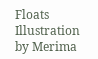Floats
Illustration by Merima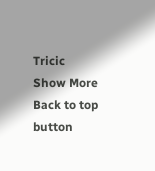Tricic
Show More
Back to top button